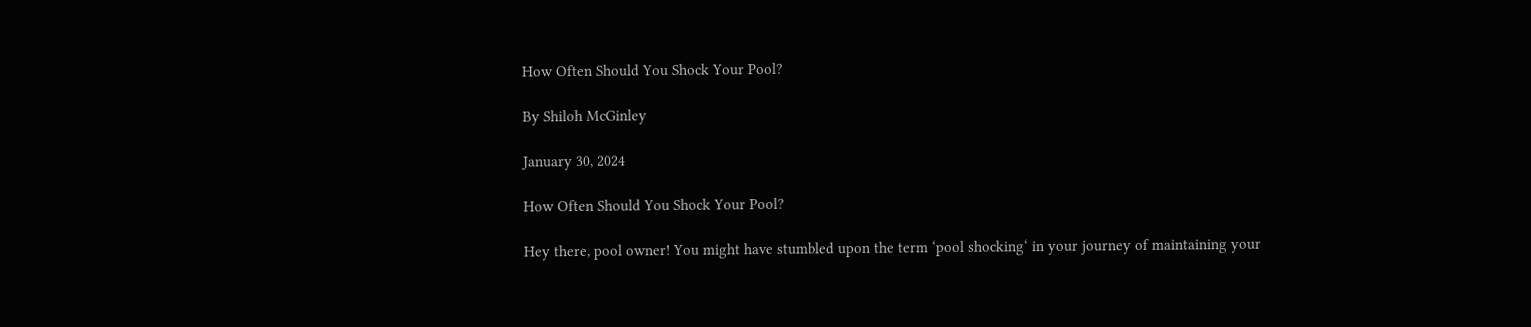How Often Should You Shock Your Pool?

By Shiloh McGinley

January 30, 2024

How Often Should You Shock Your Pool?

Hey there, pool owner! You might have stumbled upon the term ‘pool shocking‘ in your journey of maintaining your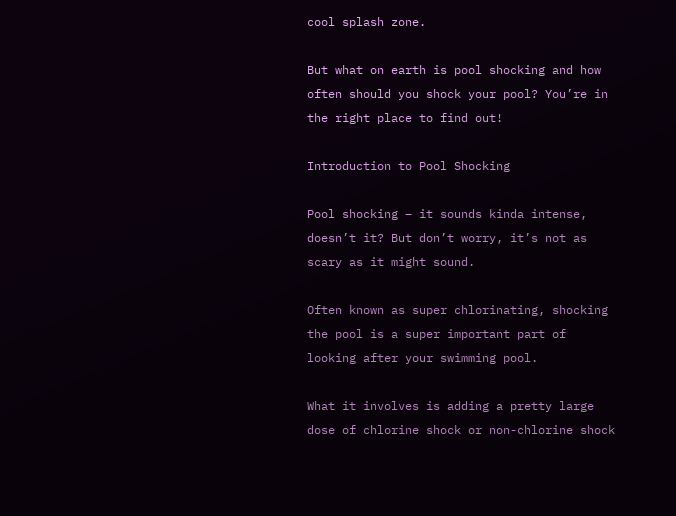cool splash zone.

But what on earth is pool shocking and how often should you shock your pool? You’re in the right place to find out!

Introduction to Pool Shocking

Pool shocking – it sounds kinda intense, doesn’t it? But don’t worry, it’s not as scary as it might sound.

Often known as super chlorinating, shocking the pool is a super important part of looking after your swimming pool.

What it involves is adding a pretty large dose of chlorine shock or non-chlorine shock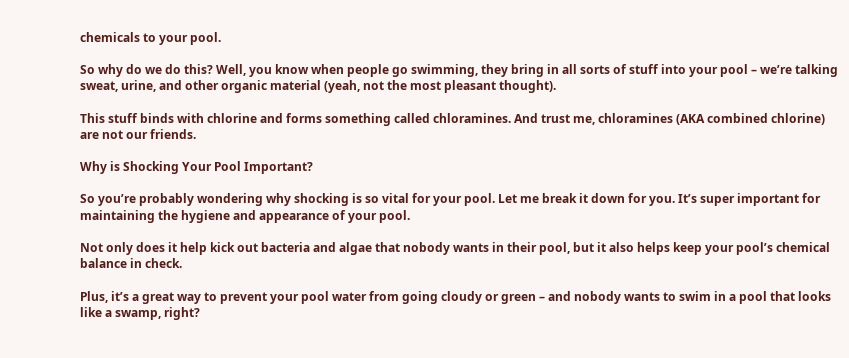chemicals to your pool.

So why do we do this? Well, you know when people go swimming, they bring in all sorts of stuff into your pool – we’re talking sweat, urine, and other organic material (yeah, not the most pleasant thought).

This stuff binds with chlorine and forms something called chloramines. And trust me, chloramines (AKA combined chlorine) are not our friends.

Why is Shocking Your Pool Important?

So you’re probably wondering why shocking is so vital for your pool. Let me break it down for you. It’s super important for maintaining the hygiene and appearance of your pool.

Not only does it help kick out bacteria and algae that nobody wants in their pool, but it also helps keep your pool’s chemical balance in check.

Plus, it’s a great way to prevent your pool water from going cloudy or green – and nobody wants to swim in a pool that looks like a swamp, right?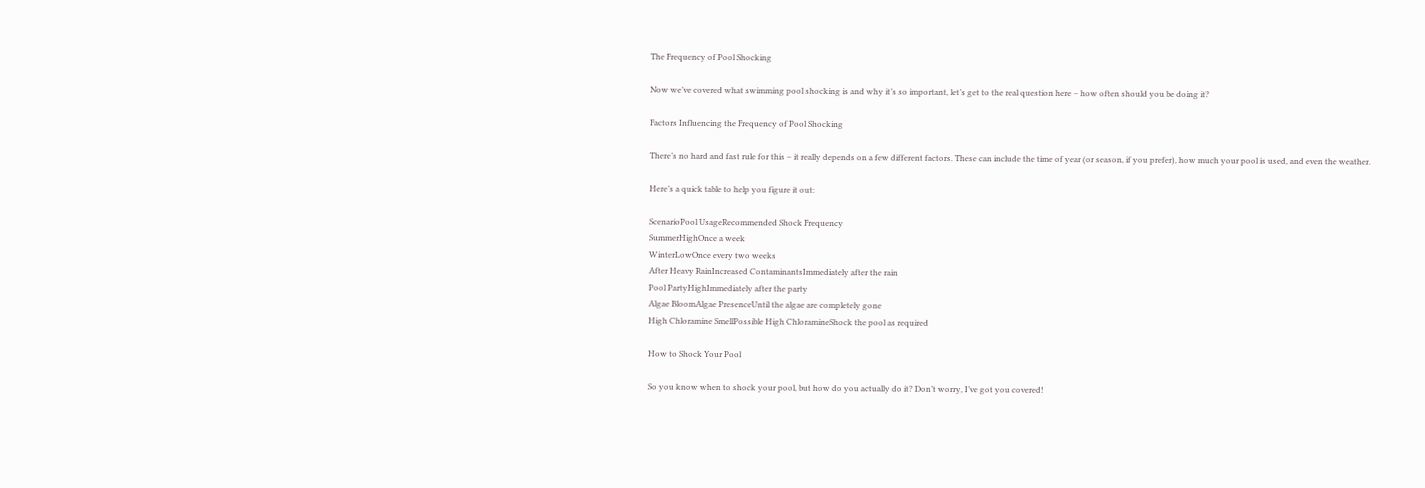The Frequency of Pool Shocking

Now we’ve covered what swimming pool shocking is and why it’s so important, let’s get to the real question here – how often should you be doing it?

Factors Influencing the Frequency of Pool Shocking

There’s no hard and fast rule for this – it really depends on a few different factors. These can include the time of year (or season, if you prefer), how much your pool is used, and even the weather.

Here’s a quick table to help you figure it out:

ScenarioPool UsageRecommended Shock Frequency
SummerHighOnce a week
WinterLowOnce every two weeks
After Heavy RainIncreased ContaminantsImmediately after the rain
Pool PartyHighImmediately after the party
Algae BloomAlgae PresenceUntil the algae are completely gone
High Chloramine SmellPossible High ChloramineShock the pool as required

How to Shock Your Pool

So you know when to shock your pool, but how do you actually do it? Don’t worry, I’ve got you covered!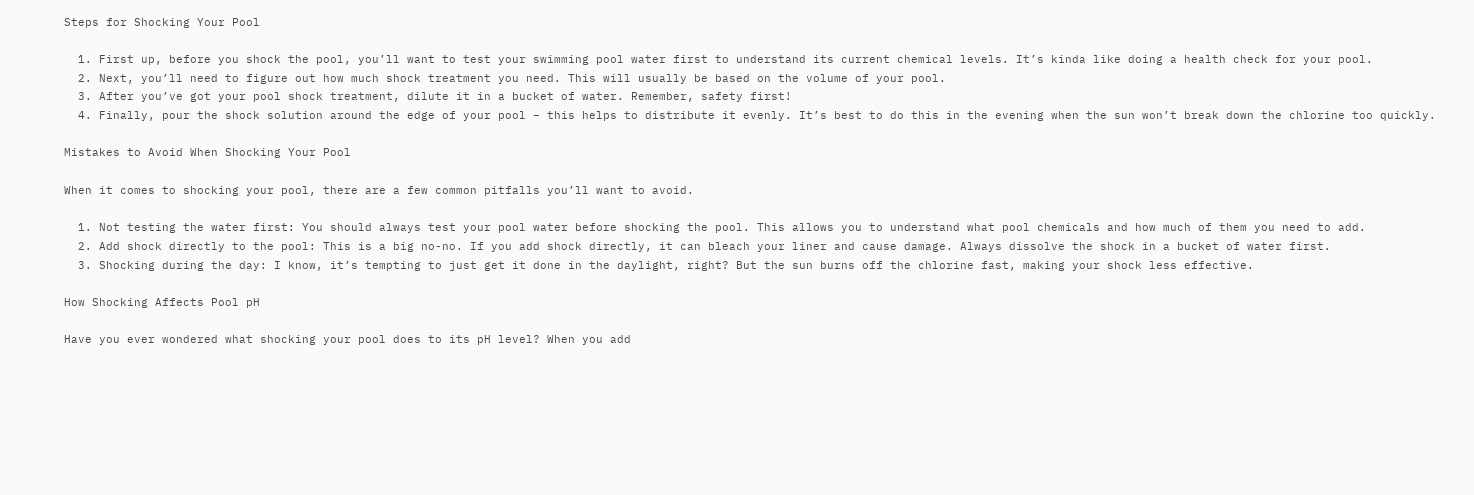Steps for Shocking Your Pool

  1. First up, before you shock the pool, you’ll want to test your swimming pool water first to understand its current chemical levels. It’s kinda like doing a health check for your pool.
  2. Next, you’ll need to figure out how much shock treatment you need. This will usually be based on the volume of your pool.
  3. After you’ve got your pool shock treatment, dilute it in a bucket of water. Remember, safety first!
  4. Finally, pour the shock solution around the edge of your pool – this helps to distribute it evenly. It’s best to do this in the evening when the sun won’t break down the chlorine too quickly.

Mistakes to Avoid When Shocking Your Pool

When it comes to shocking your pool, there are a few common pitfalls you’ll want to avoid.

  1. Not testing the water first: You should always test your pool water before shocking the pool. This allows you to understand what pool chemicals and how much of them you need to add.
  2. Add shock directly to the pool: This is a big no-no. If you add shock directly, it can bleach your liner and cause damage. Always dissolve the shock in a bucket of water first.
  3. Shocking during the day: I know, it’s tempting to just get it done in the daylight, right? But the sun burns off the chlorine fast, making your shock less effective.

How Shocking Affects Pool pH

Have you ever wondered what shocking your pool does to its pH level? When you add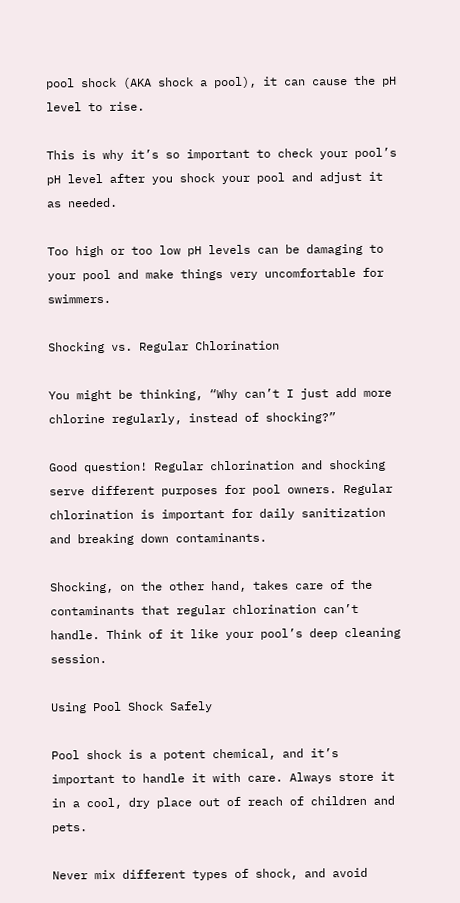pool shock (AKA shock a pool), it can cause the pH level to rise.

This is why it’s so important to check your pool’s pH level after you shock your pool and adjust it as needed.

Too high or too low pH levels can be damaging to your pool and make things very uncomfortable for swimmers.

Shocking vs. Regular Chlorination

You might be thinking, “Why can’t I just add more chlorine regularly, instead of shocking?”

Good question! Regular chlorination and shocking serve different purposes for pool owners. Regular chlorination is important for daily sanitization and breaking down contaminants.

Shocking, on the other hand, takes care of the contaminants that regular chlorination can’t handle. Think of it like your pool’s deep cleaning session.

Using Pool Shock Safely

Pool shock is a potent chemical, and it’s important to handle it with care. Always store it in a cool, dry place out of reach of children and pets.

Never mix different types of shock, and avoid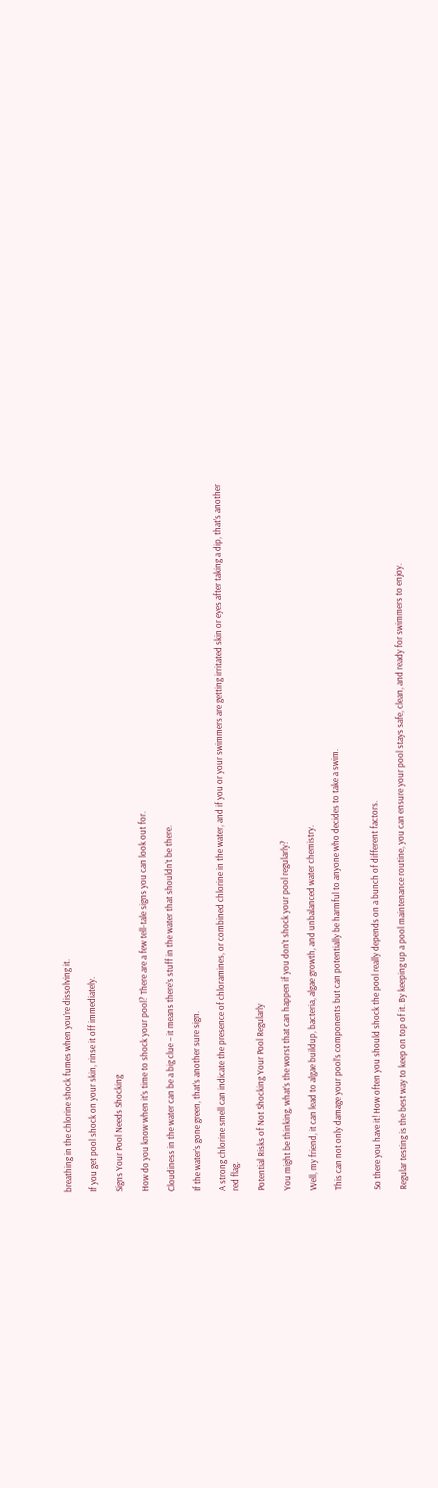breathing in the chlorine shock fumes when you’re dissolving it.

If you get pool shock on your skin, rinse it off immediately.

Signs Your Pool Needs Shocking

How do you know when it’s time to shock your pool? There are a few tell-tale signs you can look out for.

Cloudiness in the water can be a big clue – it means there’s stuff in the water that shouldn’t be there.

If the water’s gone green, that’s another sure sign.

A strong chlorine smell can indicate the presence of chloramines, or combined chlorine in the water, and if you or your swimmers are getting irritated skin or eyes after taking a dip, that’s another red flag.

Potential Risks of Not Shocking Your Pool Regularly

You might be thinking, what’s the worst that can happen if you don’t shock your pool regularly?

Well, my friend, it can lead to algae buildup, bacteria, algae growth, and unbalanced water chemistry.

This can not only damage your pool’s components but can potentially be harmful to anyone who decides to take a swim.


So there you have it! How often you should shock the pool really depends on a bunch of different factors.

Regular testing is the best way to keep on top of it. By keeping up a pool maintenance routine, you can ensure your pool stays safe, clean, and ready for swimmers to enjoy.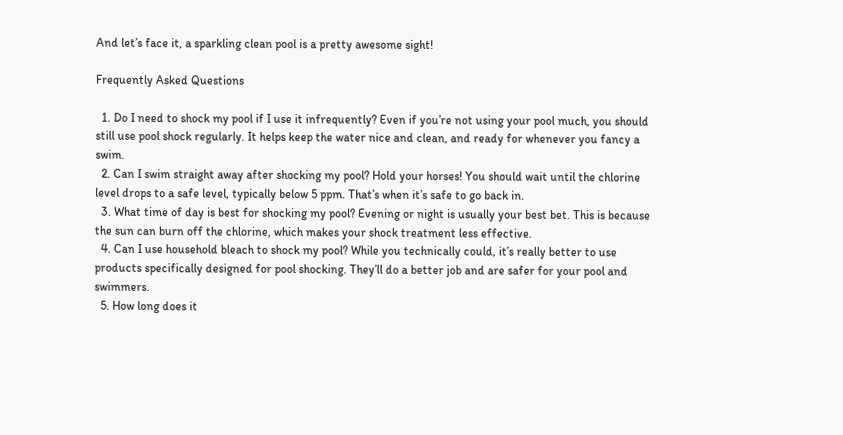And let’s face it, a sparkling clean pool is a pretty awesome sight!

Frequently Asked Questions

  1. Do I need to shock my pool if I use it infrequently? Even if you’re not using your pool much, you should still use pool shock regularly. It helps keep the water nice and clean, and ready for whenever you fancy a swim.
  2. Can I swim straight away after shocking my pool? Hold your horses! You should wait until the chlorine level drops to a safe level, typically below 5 ppm. That’s when it’s safe to go back in.
  3. What time of day is best for shocking my pool? Evening or night is usually your best bet. This is because the sun can burn off the chlorine, which makes your shock treatment less effective.
  4. Can I use household bleach to shock my pool? While you technically could, it’s really better to use products specifically designed for pool shocking. They’ll do a better job and are safer for your pool and swimmers.
  5. How long does it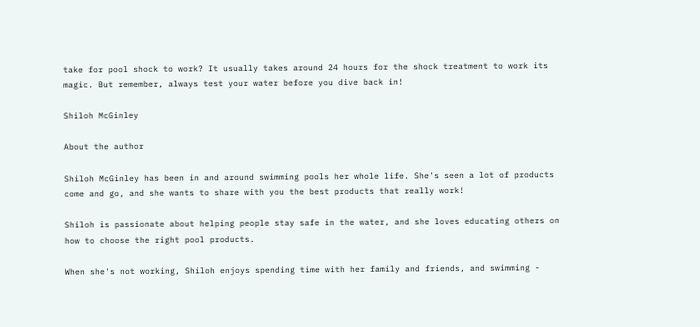take for pool shock to work? It usually takes around 24 hours for the shock treatment to work its magic. But remember, always test your water before you dive back in!

Shiloh McGinley

About the author

Shiloh McGinley has been in and around swimming pools her whole life. She's seen a lot of products come and go, and she wants to share with you the best products that really work!

Shiloh is passionate about helping people stay safe in the water, and she loves educating others on how to choose the right pool products.

When she's not working, Shiloh enjoys spending time with her family and friends, and swimming -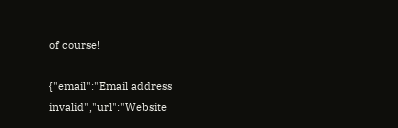of course!

{"email":"Email address invalid","url":"Website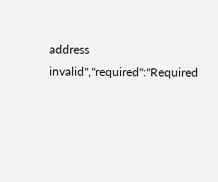address invalid","required":"Required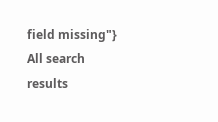field missing"}
All search results